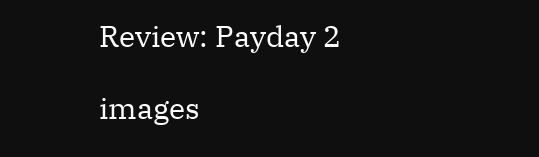Review: Payday 2

images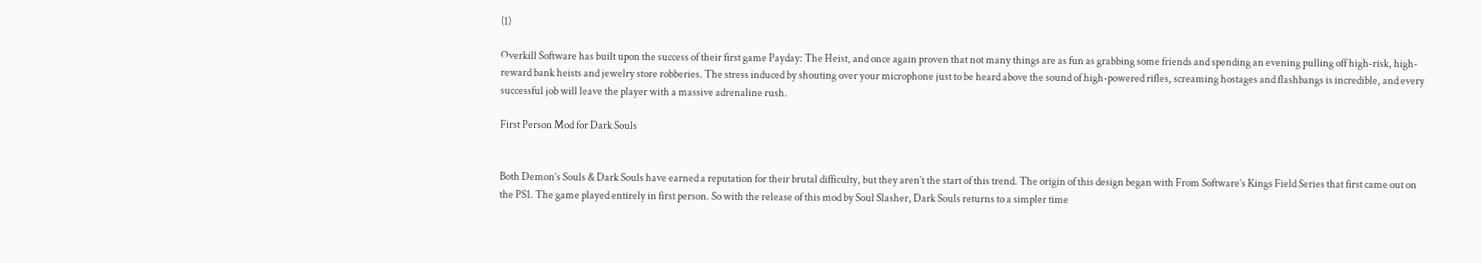(1)

Overkill Software has built upon the success of their first game Payday: The Heist, and once again proven that not many things are as fun as grabbing some friends and spending an evening pulling off high-risk, high-reward bank heists and jewelry store robberies. The stress induced by shouting over your microphone just to be heard above the sound of high-powered rifles, screaming hostages and flashbangs is incredible, and every successful job will leave the player with a massive adrenaline rush.

First Person Mod for Dark Souls


Both Demon’s Souls & Dark Souls have earned a reputation for their brutal difficulty, but they aren’t the start of this trend. The origin of this design began with From Software’s Kings Field Series that first came out on the PS1. The game played entirely in first person. So with the release of this mod by Soul Slasher, Dark Souls returns to a simpler time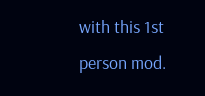with this 1st person mod.